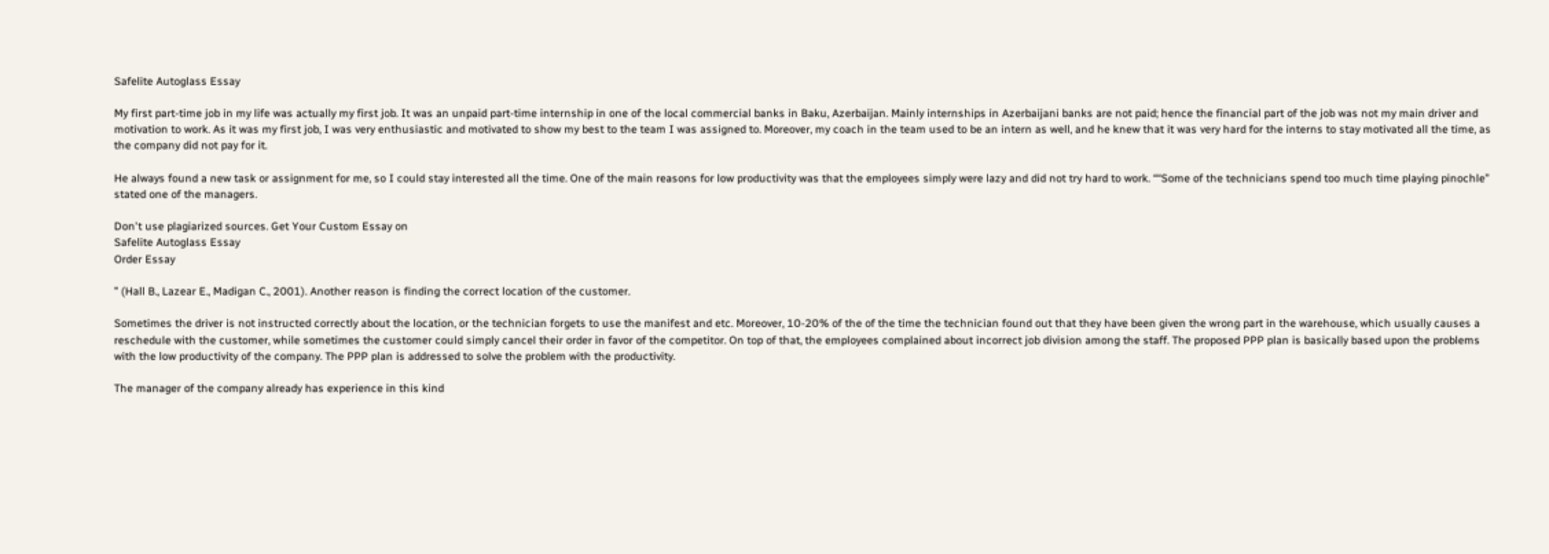Safelite Autoglass Essay

My first part-time job in my life was actually my first job. It was an unpaid part-time internship in one of the local commercial banks in Baku, Azerbaijan. Mainly internships in Azerbaijani banks are not paid; hence the financial part of the job was not my main driver and motivation to work. As it was my first job, I was very enthusiastic and motivated to show my best to the team I was assigned to. Moreover, my coach in the team used to be an intern as well, and he knew that it was very hard for the interns to stay motivated all the time, as the company did not pay for it.

He always found a new task or assignment for me, so I could stay interested all the time. One of the main reasons for low productivity was that the employees simply were lazy and did not try hard to work. ““Some of the technicians spend too much time playing pinochle” stated one of the managers.

Don't use plagiarized sources. Get Your Custom Essay on
Safelite Autoglass Essay
Order Essay

” (Hall B., Lazear E., Madigan C., 2001). Another reason is finding the correct location of the customer.

Sometimes the driver is not instructed correctly about the location, or the technician forgets to use the manifest and etc. Moreover, 10-20% of the of the time the technician found out that they have been given the wrong part in the warehouse, which usually causes a reschedule with the customer, while sometimes the customer could simply cancel their order in favor of the competitor. On top of that, the employees complained about incorrect job division among the staff. The proposed PPP plan is basically based upon the problems with the low productivity of the company. The PPP plan is addressed to solve the problem with the productivity.

The manager of the company already has experience in this kind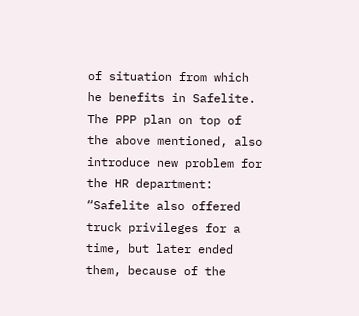of situation from which he benefits in Safelite. The PPP plan on top of the above mentioned, also introduce new problem for the HR department: “Safelite also offered truck privileges for a time, but later ended them, because of the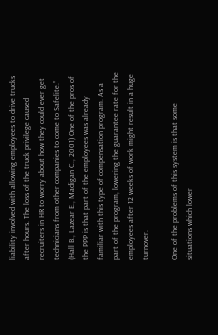liability involved with allowing employees to drive trucks after hours. The loss of the truck privilege caused recruiters in HR to worry about how they could ever get technicians from other companies to come to Safelite.” (Hall B., Lazear E., Madigan C., 2001) One of the pros of the PPP is that part of the employees was already familiar with this type of compensation program. As a part of the program, lowering the guarantee rate for the employees after 12 weeks of work might result in a huge turnover.

One of the problems of this system is that some situations which lower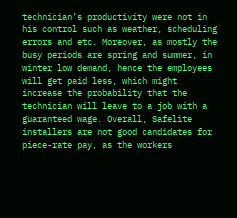technician’s productivity were not in his control such as weather, scheduling errors and etc. Moreover, as mostly the busy periods are spring and summer, in winter low demand, hence the employees will get paid less, which might increase the probability that the technician will leave to a job with a guaranteed wage. Overall, Safelite installers are not good candidates for piece-rate pay, as the workers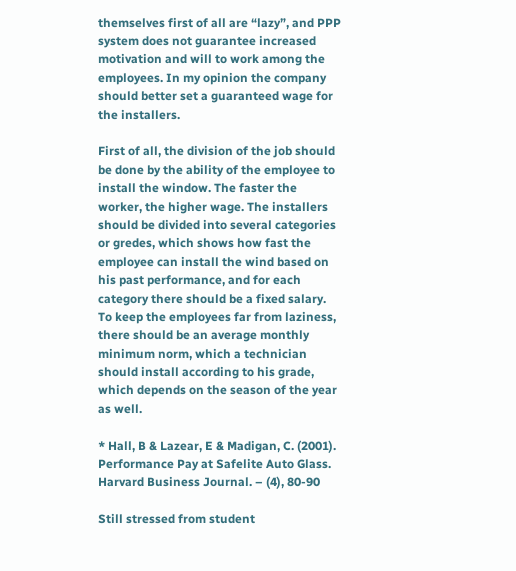themselves first of all are “lazy”, and PPP system does not guarantee increased motivation and will to work among the employees. In my opinion the company should better set a guaranteed wage for the installers.

First of all, the division of the job should be done by the ability of the employee to install the window. The faster the worker, the higher wage. The installers should be divided into several categories or gredes, which shows how fast the employee can install the wind based on his past performance, and for each category there should be a fixed salary. To keep the employees far from laziness, there should be an average monthly minimum norm, which a technician should install according to his grade, which depends on the season of the year as well.

* Hall, B & Lazear, E & Madigan, C. (2001). Performance Pay at Safelite Auto Glass. Harvard Business Journal. – (4), 80-90

Still stressed from student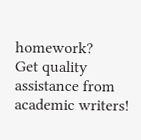homework?
Get quality assistance from academic writers!